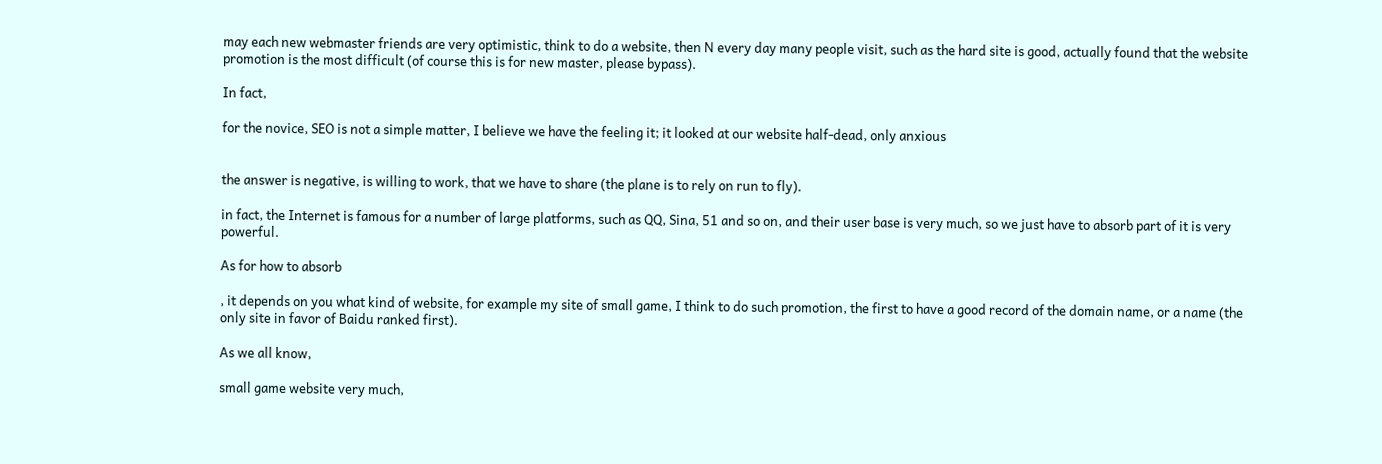may each new webmaster friends are very optimistic, think to do a website, then N every day many people visit, such as the hard site is good, actually found that the website promotion is the most difficult (of course this is for new master, please bypass).

In fact,

for the novice, SEO is not a simple matter, I believe we have the feeling it; it looked at our website half-dead, only anxious


the answer is negative, is willing to work, that we have to share (the plane is to rely on run to fly).

in fact, the Internet is famous for a number of large platforms, such as QQ, Sina, 51 and so on, and their user base is very much, so we just have to absorb part of it is very powerful.

As for how to absorb

, it depends on you what kind of website, for example my site of small game, I think to do such promotion, the first to have a good record of the domain name, or a name (the only site in favor of Baidu ranked first).

As we all know,

small game website very much,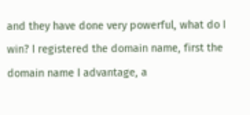and they have done very powerful, what do I win? I registered the domain name, first the domain name I advantage, a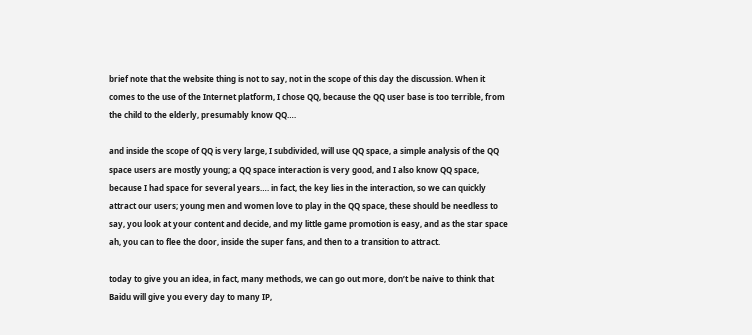brief note that the website thing is not to say, not in the scope of this day the discussion. When it comes to the use of the Internet platform, I chose QQ, because the QQ user base is too terrible, from the child to the elderly, presumably know QQ….

and inside the scope of QQ is very large, I subdivided, will use QQ space, a simple analysis of the QQ space users are mostly young; a QQ space interaction is very good, and I also know QQ space, because I had space for several years…. in fact, the key lies in the interaction, so we can quickly attract our users; young men and women love to play in the QQ space, these should be needless to say, you look at your content and decide, and my little game promotion is easy, and as the star space ah, you can to flee the door, inside the super fans, and then to a transition to attract.

today to give you an idea, in fact, many methods, we can go out more, don’t be naive to think that Baidu will give you every day to many IP,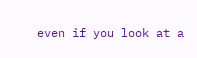even if you look at a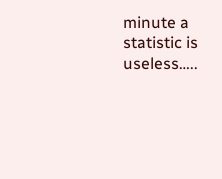minute a statistic is useless…..